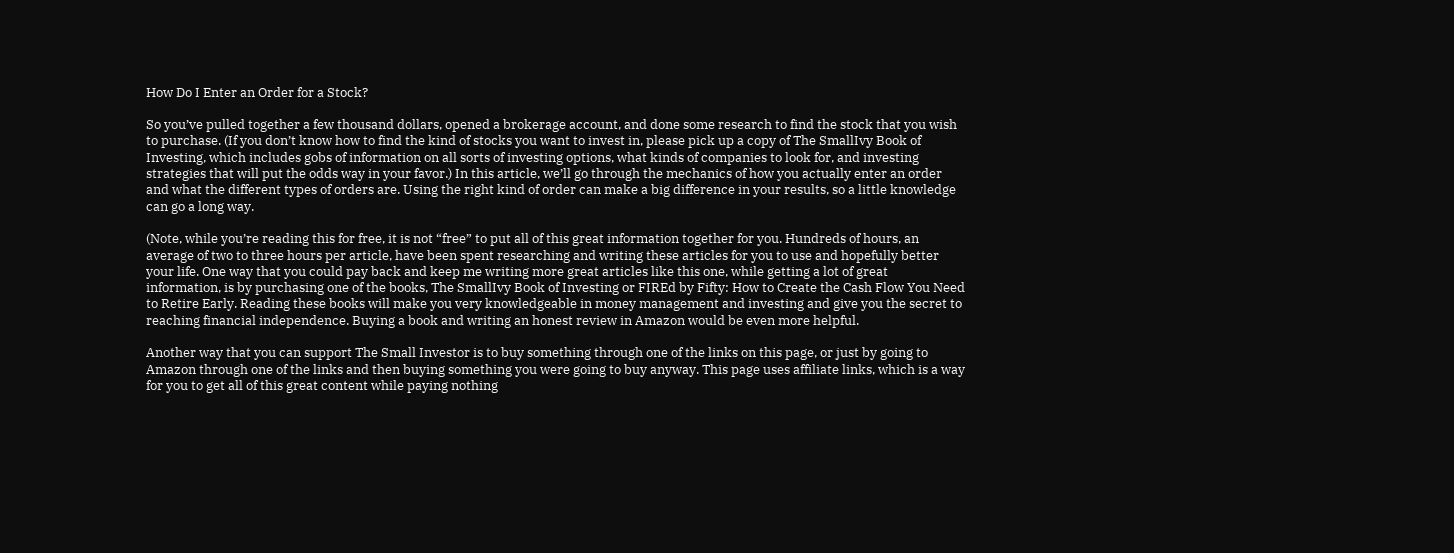How Do I Enter an Order for a Stock?

So you’ve pulled together a few thousand dollars, opened a brokerage account, and done some research to find the stock that you wish to purchase. (If you don’t know how to find the kind of stocks you want to invest in, please pick up a copy of The SmallIvy Book of Investing, which includes gobs of information on all sorts of investing options, what kinds of companies to look for, and investing strategies that will put the odds way in your favor.) In this article, we’ll go through the mechanics of how you actually enter an order and what the different types of orders are. Using the right kind of order can make a big difference in your results, so a little knowledge can go a long way.

(Note, while you’re reading this for free, it is not “free” to put all of this great information together for you. Hundreds of hours, an average of two to three hours per article, have been spent researching and writing these articles for you to use and hopefully better your life. One way that you could pay back and keep me writing more great articles like this one, while getting a lot of great information, is by purchasing one of the books, The SmallIvy Book of Investing or FIREd by Fifty: How to Create the Cash Flow You Need to Retire Early. Reading these books will make you very knowledgeable in money management and investing and give you the secret to reaching financial independence. Buying a book and writing an honest review in Amazon would be even more helpful.

Another way that you can support The Small Investor is to buy something through one of the links on this page, or just by going to Amazon through one of the links and then buying something you were going to buy anyway. This page uses affiliate links, which is a way for you to get all of this great content while paying nothing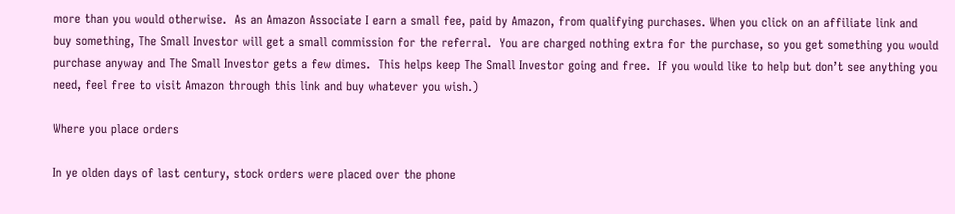more than you would otherwise.  As an Amazon Associate I earn a small fee, paid by Amazon, from qualifying purchases. When you click on an affiliate link and buy something, The Small Investor will get a small commission for the referral.  You are charged nothing extra for the purchase, so you get something you would purchase anyway and The Small Investor gets a few dimes.  This helps keep The Small Investor going and free.  If you would like to help but don’t see anything you need, feel free to visit Amazon through this link and buy whatever you wish.)

Where you place orders

In ye olden days of last century, stock orders were placed over the phone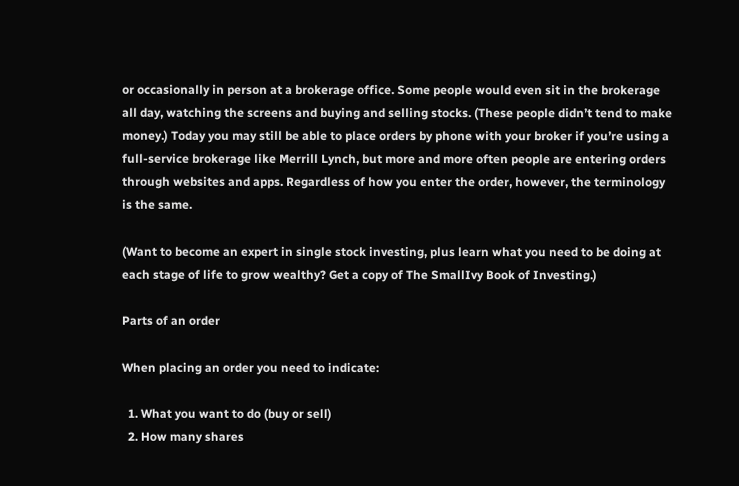or occasionally in person at a brokerage office. Some people would even sit in the brokerage all day, watching the screens and buying and selling stocks. (These people didn’t tend to make money.) Today you may still be able to place orders by phone with your broker if you’re using a full-service brokerage like Merrill Lynch, but more and more often people are entering orders through websites and apps. Regardless of how you enter the order, however, the terminology is the same.

(Want to become an expert in single stock investing, plus learn what you need to be doing at each stage of life to grow wealthy? Get a copy of The SmallIvy Book of Investing.)

Parts of an order

When placing an order you need to indicate:

  1. What you want to do (buy or sell)
  2. How many shares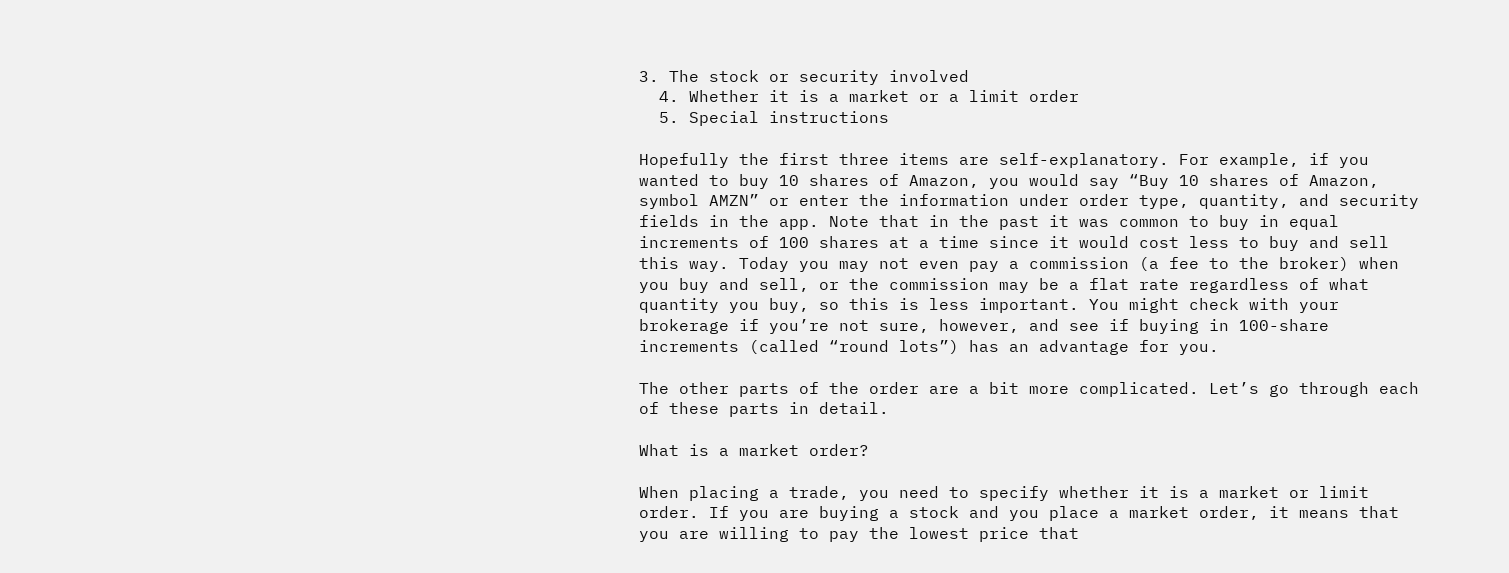3. The stock or security involved
  4. Whether it is a market or a limit order
  5. Special instructions

Hopefully the first three items are self-explanatory. For example, if you wanted to buy 10 shares of Amazon, you would say “Buy 10 shares of Amazon, symbol AMZN” or enter the information under order type, quantity, and security fields in the app. Note that in the past it was common to buy in equal increments of 100 shares at a time since it would cost less to buy and sell this way. Today you may not even pay a commission (a fee to the broker) when you buy and sell, or the commission may be a flat rate regardless of what quantity you buy, so this is less important. You might check with your brokerage if you’re not sure, however, and see if buying in 100-share increments (called “round lots”) has an advantage for you.

The other parts of the order are a bit more complicated. Let’s go through each of these parts in detail.

What is a market order?

When placing a trade, you need to specify whether it is a market or limit order. If you are buying a stock and you place a market order, it means that you are willing to pay the lowest price that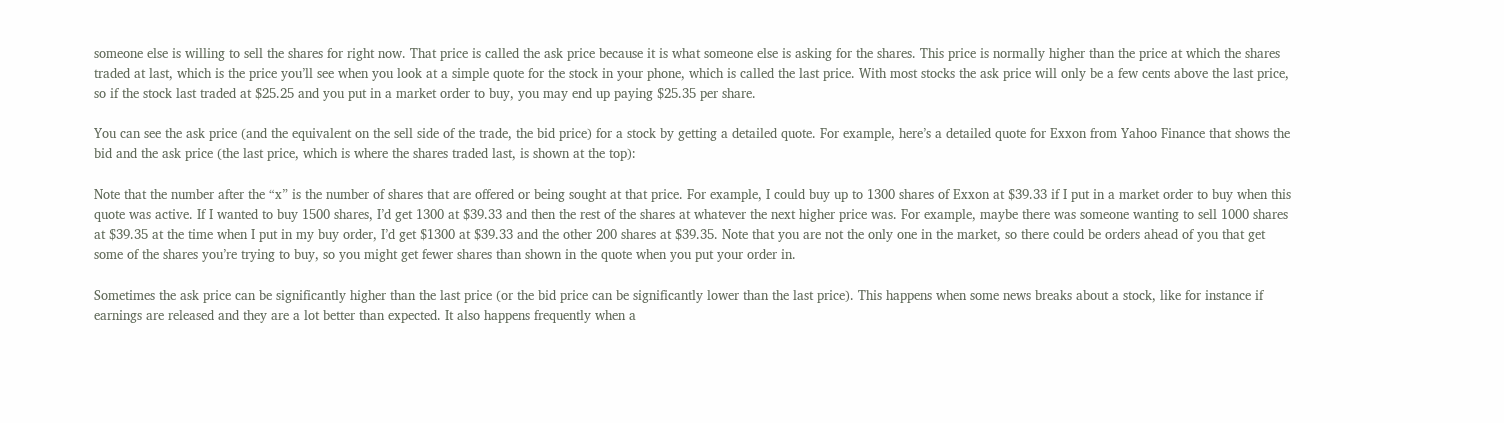someone else is willing to sell the shares for right now. That price is called the ask price because it is what someone else is asking for the shares. This price is normally higher than the price at which the shares traded at last, which is the price you’ll see when you look at a simple quote for the stock in your phone, which is called the last price. With most stocks the ask price will only be a few cents above the last price, so if the stock last traded at $25.25 and you put in a market order to buy, you may end up paying $25.35 per share.

You can see the ask price (and the equivalent on the sell side of the trade, the bid price) for a stock by getting a detailed quote. For example, here’s a detailed quote for Exxon from Yahoo Finance that shows the bid and the ask price (the last price, which is where the shares traded last, is shown at the top):

Note that the number after the “x” is the number of shares that are offered or being sought at that price. For example, I could buy up to 1300 shares of Exxon at $39.33 if I put in a market order to buy when this quote was active. If I wanted to buy 1500 shares, I’d get 1300 at $39.33 and then the rest of the shares at whatever the next higher price was. For example, maybe there was someone wanting to sell 1000 shares at $39.35 at the time when I put in my buy order, I’d get $1300 at $39.33 and the other 200 shares at $39.35. Note that you are not the only one in the market, so there could be orders ahead of you that get some of the shares you’re trying to buy, so you might get fewer shares than shown in the quote when you put your order in.

Sometimes the ask price can be significantly higher than the last price (or the bid price can be significantly lower than the last price). This happens when some news breaks about a stock, like for instance if earnings are released and they are a lot better than expected. It also happens frequently when a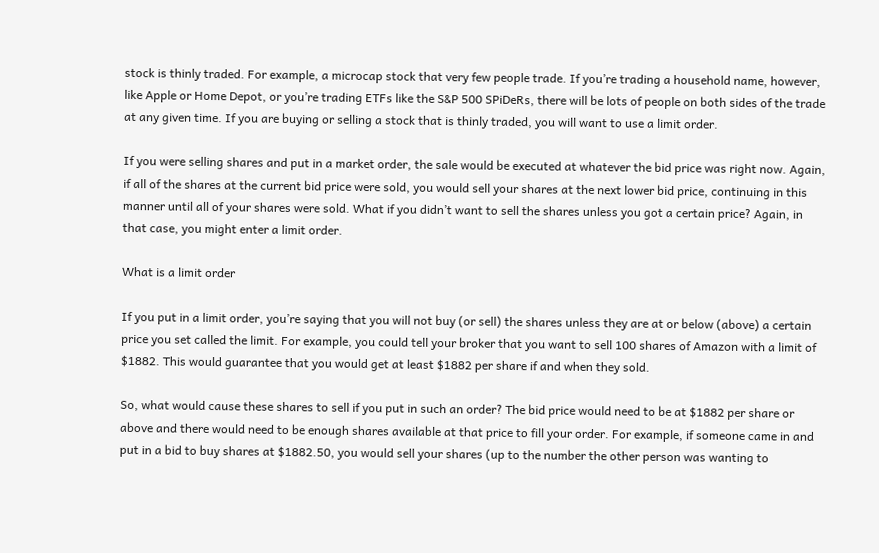stock is thinly traded. For example, a microcap stock that very few people trade. If you’re trading a household name, however, like Apple or Home Depot, or you’re trading ETFs like the S&P 500 SPiDeRs, there will be lots of people on both sides of the trade at any given time. If you are buying or selling a stock that is thinly traded, you will want to use a limit order.

If you were selling shares and put in a market order, the sale would be executed at whatever the bid price was right now. Again, if all of the shares at the current bid price were sold, you would sell your shares at the next lower bid price, continuing in this manner until all of your shares were sold. What if you didn’t want to sell the shares unless you got a certain price? Again, in that case, you might enter a limit order.

What is a limit order

If you put in a limit order, you’re saying that you will not buy (or sell) the shares unless they are at or below (above) a certain price you set called the limit. For example, you could tell your broker that you want to sell 100 shares of Amazon with a limit of $1882. This would guarantee that you would get at least $1882 per share if and when they sold.

So, what would cause these shares to sell if you put in such an order? The bid price would need to be at $1882 per share or above and there would need to be enough shares available at that price to fill your order. For example, if someone came in and put in a bid to buy shares at $1882.50, you would sell your shares (up to the number the other person was wanting to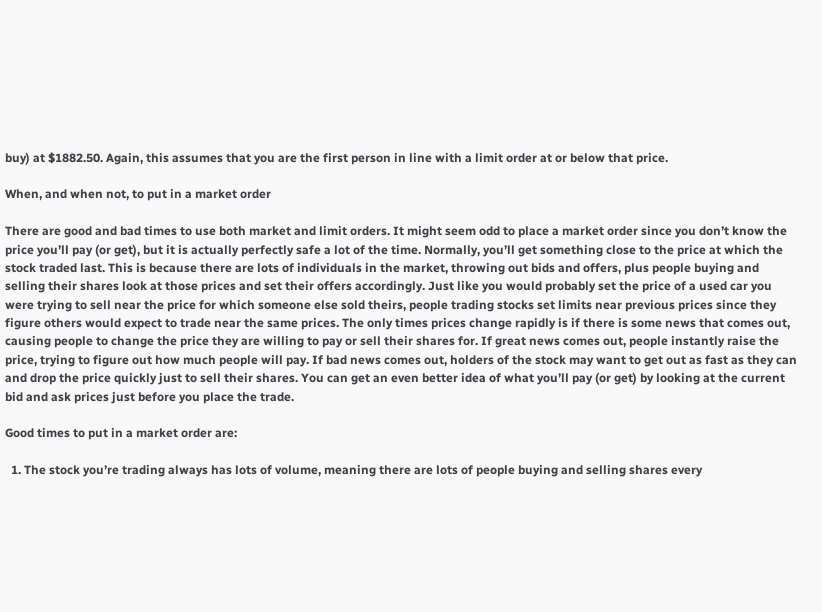buy) at $1882.50. Again, this assumes that you are the first person in line with a limit order at or below that price.

When, and when not, to put in a market order

There are good and bad times to use both market and limit orders. It might seem odd to place a market order since you don’t know the price you’ll pay (or get), but it is actually perfectly safe a lot of the time. Normally, you’ll get something close to the price at which the stock traded last. This is because there are lots of individuals in the market, throwing out bids and offers, plus people buying and selling their shares look at those prices and set their offers accordingly. Just like you would probably set the price of a used car you were trying to sell near the price for which someone else sold theirs, people trading stocks set limits near previous prices since they figure others would expect to trade near the same prices. The only times prices change rapidly is if there is some news that comes out, causing people to change the price they are willing to pay or sell their shares for. If great news comes out, people instantly raise the price, trying to figure out how much people will pay. If bad news comes out, holders of the stock may want to get out as fast as they can and drop the price quickly just to sell their shares. You can get an even better idea of what you’ll pay (or get) by looking at the current bid and ask prices just before you place the trade.

Good times to put in a market order are:

  1. The stock you’re trading always has lots of volume, meaning there are lots of people buying and selling shares every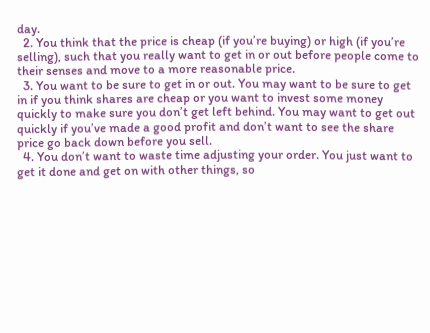day.
  2. You think that the price is cheap (if you’re buying) or high (if you’re selling), such that you really want to get in or out before people come to their senses and move to a more reasonable price.
  3. You want to be sure to get in or out. You may want to be sure to get in if you think shares are cheap or you want to invest some money quickly to make sure you don’t get left behind. You may want to get out quickly if you’ve made a good profit and don’t want to see the share price go back down before you sell.
  4. You don’t want to waste time adjusting your order. You just want to get it done and get on with other things, so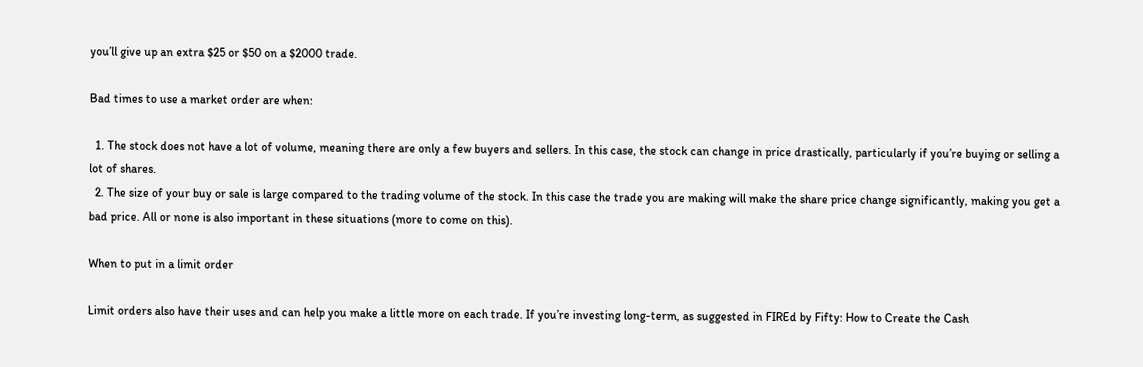you’ll give up an extra $25 or $50 on a $2000 trade.

Bad times to use a market order are when:

  1. The stock does not have a lot of volume, meaning there are only a few buyers and sellers. In this case, the stock can change in price drastically, particularly if you’re buying or selling a lot of shares.
  2. The size of your buy or sale is large compared to the trading volume of the stock. In this case the trade you are making will make the share price change significantly, making you get a bad price. All or none is also important in these situations (more to come on this).

When to put in a limit order

Limit orders also have their uses and can help you make a little more on each trade. If you’re investing long-term, as suggested in FIREd by Fifty: How to Create the Cash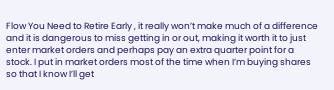Flow You Need to Retire Early , it really won’t make much of a difference and it is dangerous to miss getting in or out, making it worth it to just enter market orders and perhaps pay an extra quarter point for a stock. I put in market orders most of the time when I’m buying shares so that I know I’ll get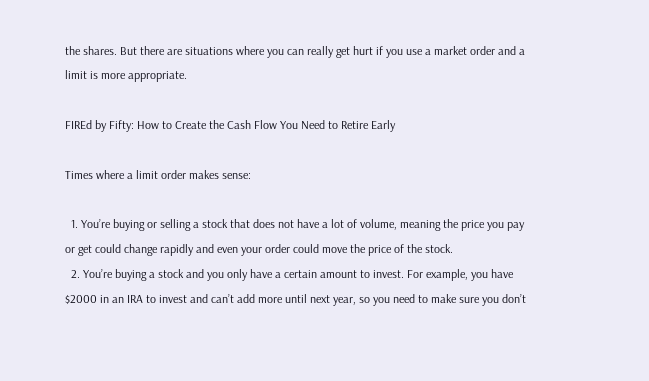the shares. But there are situations where you can really get hurt if you use a market order and a limit is more appropriate.

FIREd by Fifty: How to Create the Cash Flow You Need to Retire Early

Times where a limit order makes sense:

  1. You’re buying or selling a stock that does not have a lot of volume, meaning the price you pay or get could change rapidly and even your order could move the price of the stock.
  2. You’re buying a stock and you only have a certain amount to invest. For example, you have $2000 in an IRA to invest and can’t add more until next year, so you need to make sure you don’t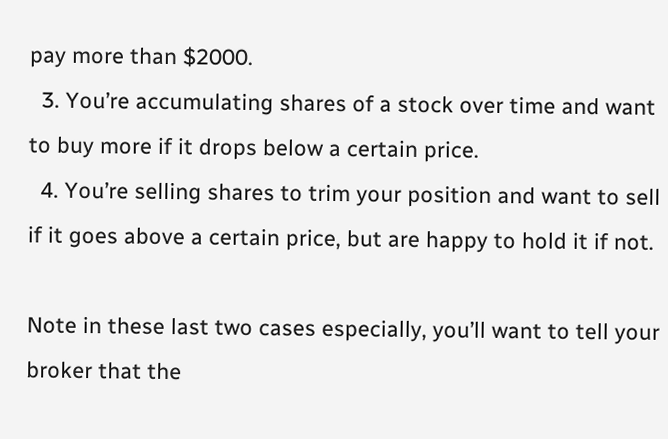pay more than $2000.
  3. You’re accumulating shares of a stock over time and want to buy more if it drops below a certain price.
  4. You’re selling shares to trim your position and want to sell if it goes above a certain price, but are happy to hold it if not.

Note in these last two cases especially, you’ll want to tell your broker that the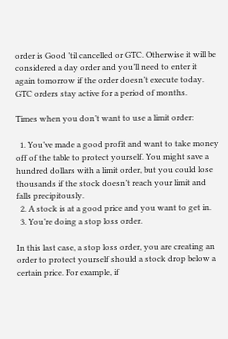order is Good ’til cancelled or GTC. Otherwise it will be considered a day order and you’ll need to enter it again tomorrow if the order doesn’t execute today. GTC orders stay active for a period of months.

Times when you don’t want to use a limit order:

  1. You’ve made a good profit and want to take money off of the table to protect yourself. You might save a hundred dollars with a limit order, but you could lose thousands if the stock doesn’t reach your limit and falls precipitously.
  2. A stock is at a good price and you want to get in.
  3. You’re doing a stop loss order.

In this last case, a stop loss order, you are creating an order to protect yourself should a stock drop below a certain price. For example, if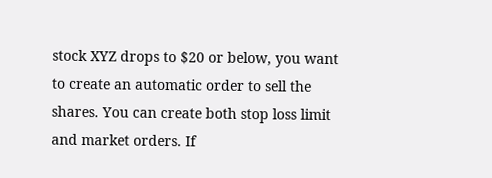stock XYZ drops to $20 or below, you want to create an automatic order to sell the shares. You can create both stop loss limit and market orders. If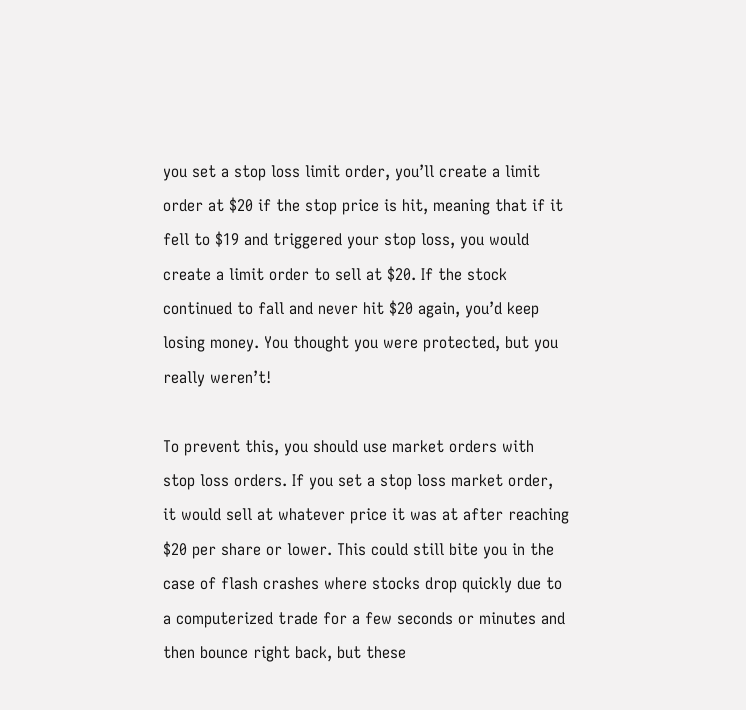you set a stop loss limit order, you’ll create a limit order at $20 if the stop price is hit, meaning that if it fell to $19 and triggered your stop loss, you would create a limit order to sell at $20. If the stock continued to fall and never hit $20 again, you’d keep losing money. You thought you were protected, but you really weren’t!

To prevent this, you should use market orders with stop loss orders. If you set a stop loss market order, it would sell at whatever price it was at after reaching $20 per share or lower. This could still bite you in the case of flash crashes where stocks drop quickly due to a computerized trade for a few seconds or minutes and then bounce right back, but these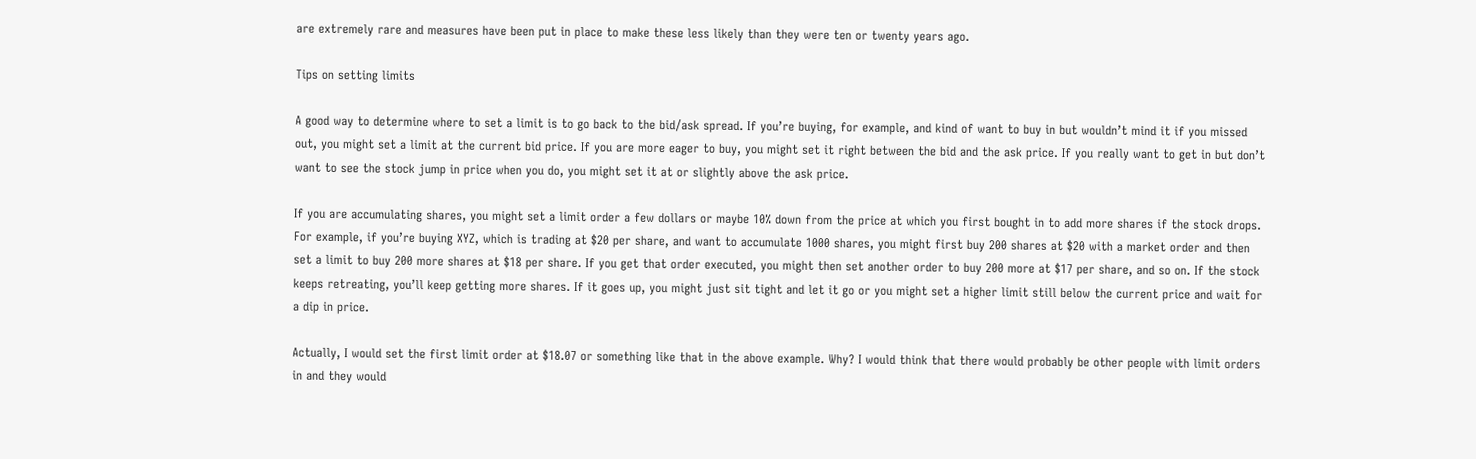are extremely rare and measures have been put in place to make these less likely than they were ten or twenty years ago.

Tips on setting limits

A good way to determine where to set a limit is to go back to the bid/ask spread. If you’re buying, for example, and kind of want to buy in but wouldn’t mind it if you missed out, you might set a limit at the current bid price. If you are more eager to buy, you might set it right between the bid and the ask price. If you really want to get in but don’t want to see the stock jump in price when you do, you might set it at or slightly above the ask price.

If you are accumulating shares, you might set a limit order a few dollars or maybe 10% down from the price at which you first bought in to add more shares if the stock drops. For example, if you’re buying XYZ, which is trading at $20 per share, and want to accumulate 1000 shares, you might first buy 200 shares at $20 with a market order and then set a limit to buy 200 more shares at $18 per share. If you get that order executed, you might then set another order to buy 200 more at $17 per share, and so on. If the stock keeps retreating, you’ll keep getting more shares. If it goes up, you might just sit tight and let it go or you might set a higher limit still below the current price and wait for a dip in price.

Actually, I would set the first limit order at $18.07 or something like that in the above example. Why? I would think that there would probably be other people with limit orders in and they would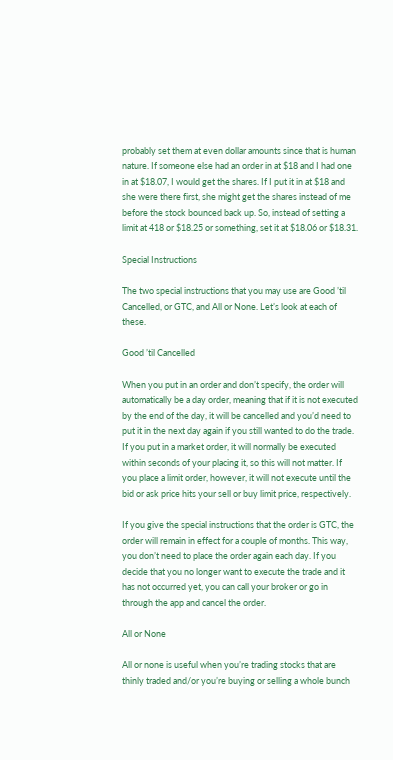probably set them at even dollar amounts since that is human nature. If someone else had an order in at $18 and I had one in at $18.07, I would get the shares. If I put it in at $18 and she were there first, she might get the shares instead of me before the stock bounced back up. So, instead of setting a limit at 418 or $18.25 or something, set it at $18.06 or $18.31.

Special Instructions

The two special instructions that you may use are Good ’til Cancelled, or GTC, and All or None. Let’s look at each of these.

Good ’til Cancelled

When you put in an order and don’t specify, the order will automatically be a day order, meaning that if it is not executed by the end of the day, it will be cancelled and you’d need to put it in the next day again if you still wanted to do the trade. If you put in a market order, it will normally be executed within seconds of your placing it, so this will not matter. If you place a limit order, however, it will not execute until the bid or ask price hits your sell or buy limit price, respectively.

If you give the special instructions that the order is GTC, the order will remain in effect for a couple of months. This way, you don’t need to place the order again each day. If you decide that you no longer want to execute the trade and it has not occurred yet, you can call your broker or go in through the app and cancel the order.

All or None

All or none is useful when you’re trading stocks that are thinly traded and/or you’re buying or selling a whole bunch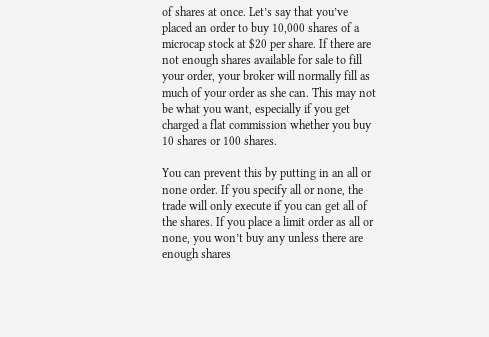of shares at once. Let’s say that you’ve placed an order to buy 10,000 shares of a microcap stock at $20 per share. If there are not enough shares available for sale to fill your order, your broker will normally fill as much of your order as she can. This may not be what you want, especially if you get charged a flat commission whether you buy 10 shares or 100 shares.

You can prevent this by putting in an all or none order. If you specify all or none, the trade will only execute if you can get all of the shares. If you place a limit order as all or none, you won’t buy any unless there are enough shares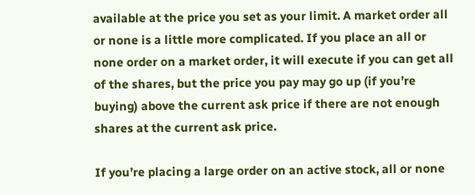available at the price you set as your limit. A market order all or none is a little more complicated. If you place an all or none order on a market order, it will execute if you can get all of the shares, but the price you pay may go up (if you’re buying) above the current ask price if there are not enough shares at the current ask price.

If you’re placing a large order on an active stock, all or none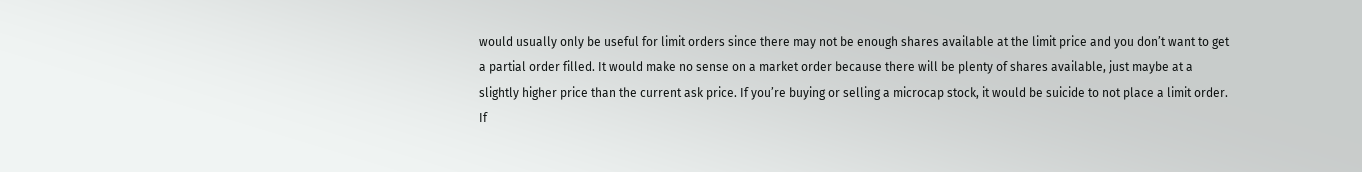would usually only be useful for limit orders since there may not be enough shares available at the limit price and you don’t want to get a partial order filled. It would make no sense on a market order because there will be plenty of shares available, just maybe at a slightly higher price than the current ask price. If you’re buying or selling a microcap stock, it would be suicide to not place a limit order. If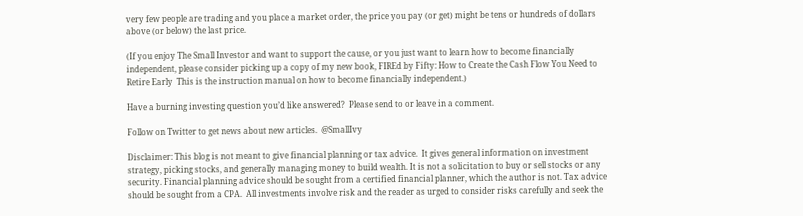very few people are trading and you place a market order, the price you pay (or get) might be tens or hundreds of dollars above (or below) the last price.

(If you enjoy The Small Investor and want to support the cause, or you just want to learn how to become financially independent, please consider picking up a copy of my new book, FIREd by Fifty: How to Create the Cash Flow You Need to Retire Early  This is the instruction manual on how to become financially independent.)

Have a burning investing question you’d like answered?  Please send to or leave in a comment.

Follow on Twitter to get news about new articles.  @SmallIvy

Disclaimer: This blog is not meant to give financial planning or tax advice.  It gives general information on investment strategy, picking stocks, and generally managing money to build wealth. It is not a solicitation to buy or sell stocks or any security. Financial planning advice should be sought from a certified financial planner, which the author is not. Tax advice should be sought from a CPA.  All investments involve risk and the reader as urged to consider risks carefully and seek the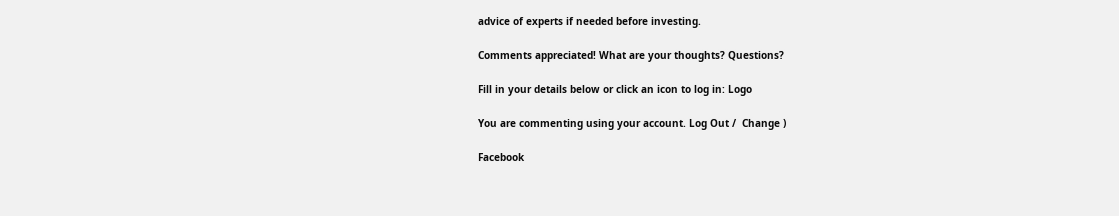advice of experts if needed before investing.

Comments appreciated! What are your thoughts? Questions?

Fill in your details below or click an icon to log in: Logo

You are commenting using your account. Log Out /  Change )

Facebook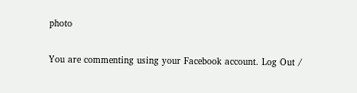photo

You are commenting using your Facebook account. Log Out /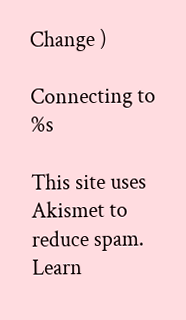Change )

Connecting to %s

This site uses Akismet to reduce spam. Learn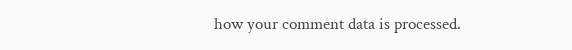how your comment data is processed.